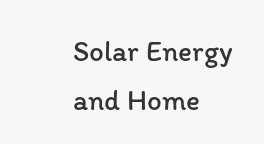Solar Energy and Home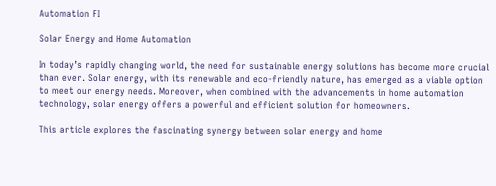Automation FI

Solar Energy and Home Automation

In today’s rapidly changing world, the need for sustainable energy solutions has become more crucial than ever. Solar energy, with its renewable and eco-friendly nature, has emerged as a viable option to meet our energy needs. Moreover, when combined with the advancements in home automation technology, solar energy offers a powerful and efficient solution for homeowners.

This article explores the fascinating synergy between solar energy and home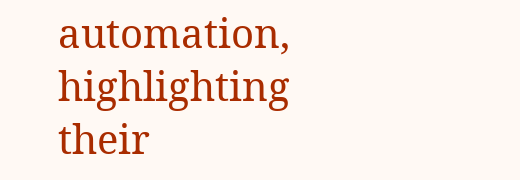automation, highlighting their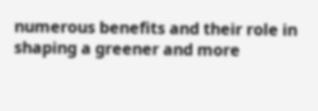numerous benefits and their role in shaping a greener and more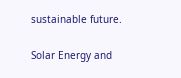sustainable future.

Solar Energy and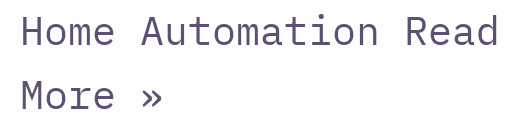Home Automation Read More »